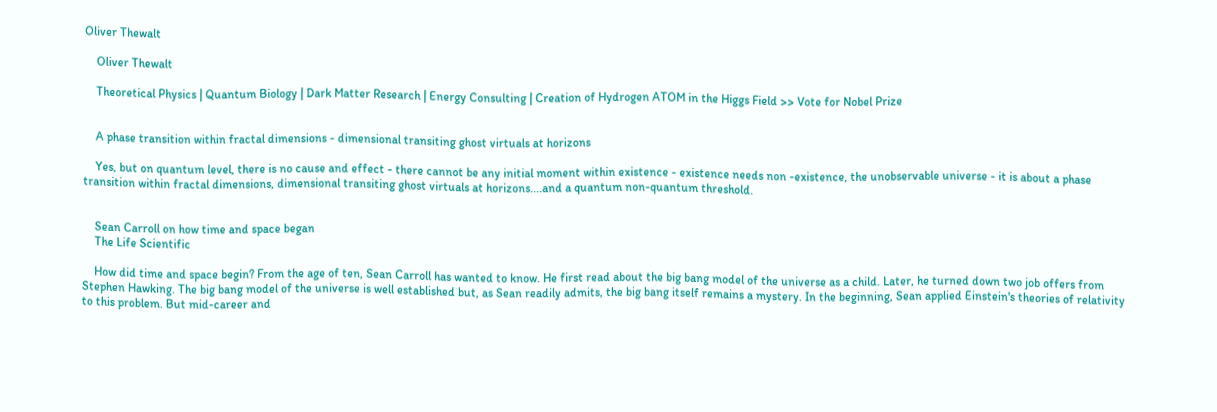Oliver Thewalt

    Oliver Thewalt

    Theoretical Physics | Quantum Biology | Dark Matter Research | Energy Consulting | Creation of Hydrogen ATOM in the Higgs Field >> Vote for Nobel Prize


    A phase transition within fractal dimensions - dimensional transiting ghost virtuals at horizons

    Yes, but on quantum level, there is no cause and effect - there cannot be any initial moment within existence - existence needs non -existence, the unobservable universe - it is about a phase transition within fractal dimensions, dimensional transiting ghost virtuals at horizons....and a quantum non-quantum threshold.


    Sean Carroll on how time and space began
    The Life Scientific

    How did time and space begin? From the age of ten, Sean Carroll has wanted to know. He first read about the big bang model of the universe as a child. Later, he turned down two job offers from Stephen Hawking. The big bang model of the universe is well established but, as Sean readily admits, the big bang itself remains a mystery. In the beginning, Sean applied Einstein's theories of relativity to this problem. But mid-career and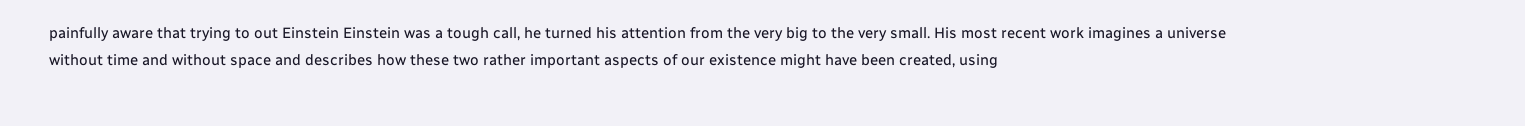painfully aware that trying to out Einstein Einstein was a tough call, he turned his attention from the very big to the very small. His most recent work imagines a universe without time and without space and describes how these two rather important aspects of our existence might have been created, using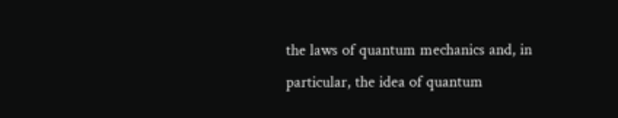the laws of quantum mechanics and, in particular, the idea of quantum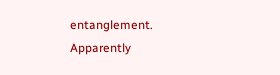entanglement. Apparently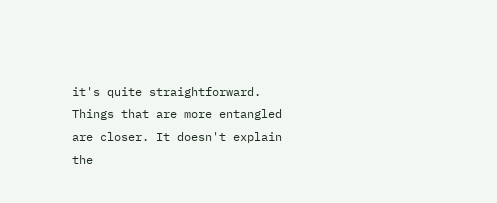it's quite straightforward. Things that are more entangled are closer. It doesn't explain the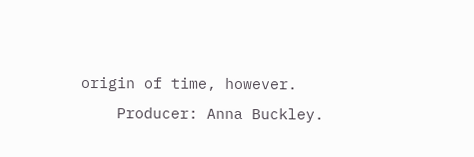origin of time, however.
    Producer: Anna Buckley.